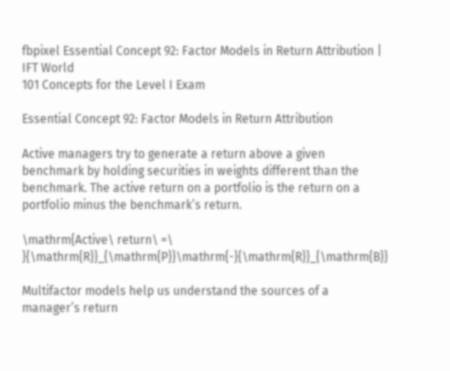fbpixel Essential Concept 92: Factor Models in Return Attribution | IFT World
101 Concepts for the Level I Exam

Essential Concept 92: Factor Models in Return Attribution

Active managers try to generate a return above a given benchmark by holding securities in weights different than the benchmark. The active return on a portfolio is the return on a portfolio minus the benchmark’s return.

\mathrm{Active\ return\ =\ }{\mathrm{R}}_{\mathrm{P}}\mathrm{-}{\mathrm{R}}_{\mathrm{B}}

Multifactor models help us understand the sources of a manager’s return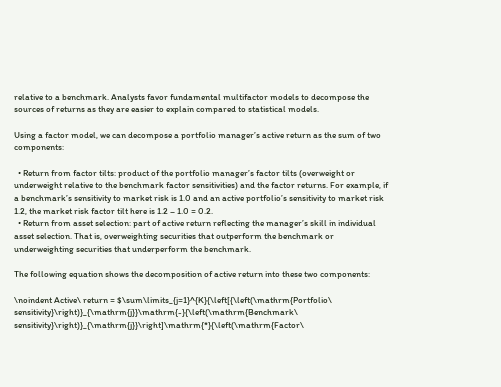relative to a benchmark. Analysts favor fundamental multifactor models to decompose the sources of returns as they are easier to explain compared to statistical models.

Using a factor model, we can decompose a portfolio manager’s active return as the sum of two components:

  • Return from factor tilts: product of the portfolio manager’s factor tilts (overweight or underweight relative to the benchmark factor sensitivities) and the factor returns. For example, if a benchmark’s sensitivity to market risk is 1.0 and an active portfolio’s sensitivity to market risk 1.2, the market risk factor tilt here is 1.2 – 1.0 = 0.2.
  • Return from asset selection: part of active return reflecting the manager’s skill in individual asset selection. That is, overweighting securities that outperform the benchmark or underweighting securities that underperform the benchmark.

The following equation shows the decomposition of active return into these two components:

\noindent Active\ return = $\sum\limits_{j=1}^{K}{\left[{\left(\mathrm{Portfolio\ sensitivity}\right)}_{\mathrm{j}}\mathrm{-}{\left(\mathrm{Benchmark\ sensitivity}\right)}_{\mathrm{j}}\right]\mathrm{*}{\left(\mathrm{Factor\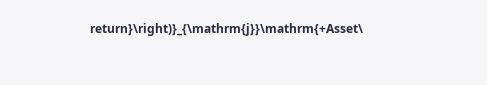return}\right)}_{\mathrm{j}}\mathrm{+Asset\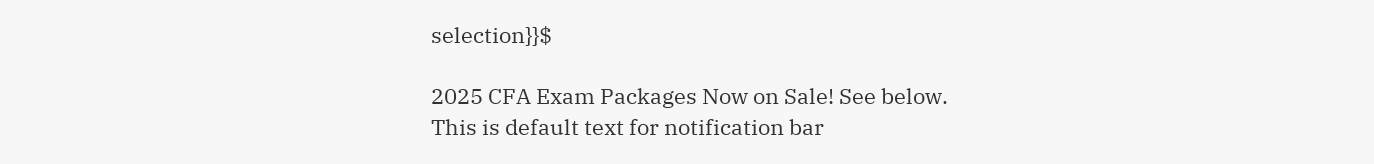selection}}$

2025 CFA Exam Packages Now on Sale! See below.
This is default text for notification bar